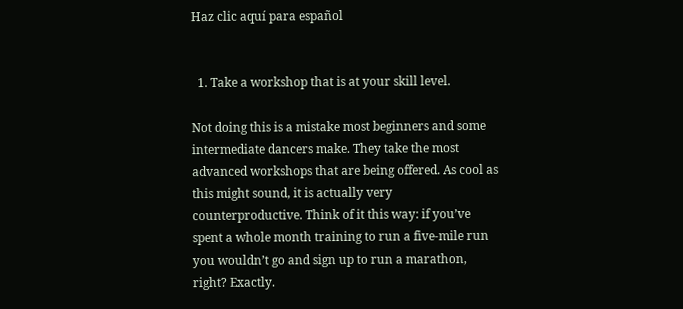Haz clic aquí para español


  1. Take a workshop that is at your skill level.

Not doing this is a mistake most beginners and some intermediate dancers make. They take the most advanced workshops that are being offered. As cool as this might sound, it is actually very counterproductive. Think of it this way: if you’ve spent a whole month training to run a five-mile run you wouldn’t go and sign up to run a marathon, right? Exactly.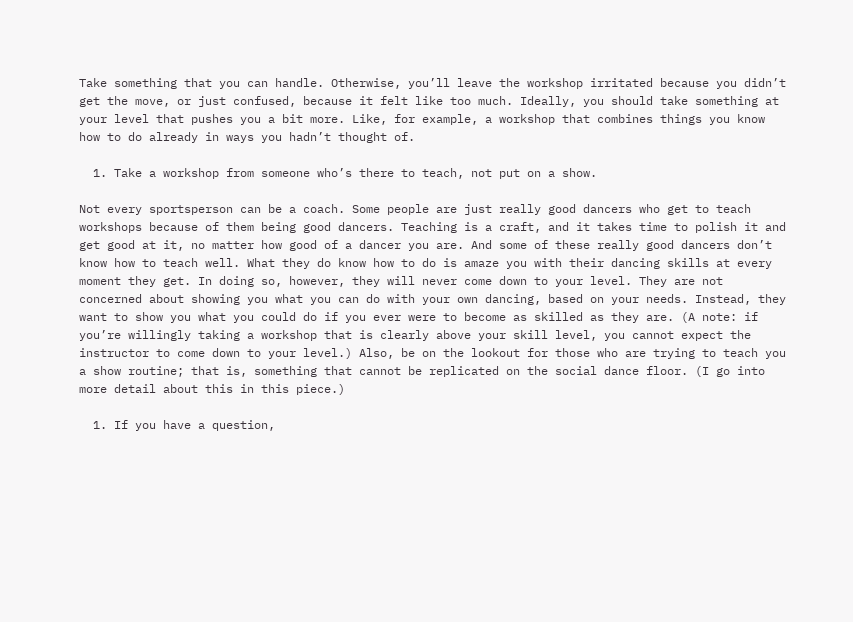Take something that you can handle. Otherwise, you’ll leave the workshop irritated because you didn’t get the move, or just confused, because it felt like too much. Ideally, you should take something at your level that pushes you a bit more. Like, for example, a workshop that combines things you know how to do already in ways you hadn’t thought of.

  1. Take a workshop from someone who’s there to teach, not put on a show.

Not every sportsperson can be a coach. Some people are just really good dancers who get to teach workshops because of them being good dancers. Teaching is a craft, and it takes time to polish it and get good at it, no matter how good of a dancer you are. And some of these really good dancers don’t know how to teach well. What they do know how to do is amaze you with their dancing skills at every moment they get. In doing so, however, they will never come down to your level. They are not concerned about showing you what you can do with your own dancing, based on your needs. Instead, they want to show you what you could do if you ever were to become as skilled as they are. (A note: if you’re willingly taking a workshop that is clearly above your skill level, you cannot expect the instructor to come down to your level.) Also, be on the lookout for those who are trying to teach you a show routine; that is, something that cannot be replicated on the social dance floor. (I go into more detail about this in this piece.)

  1. If you have a question,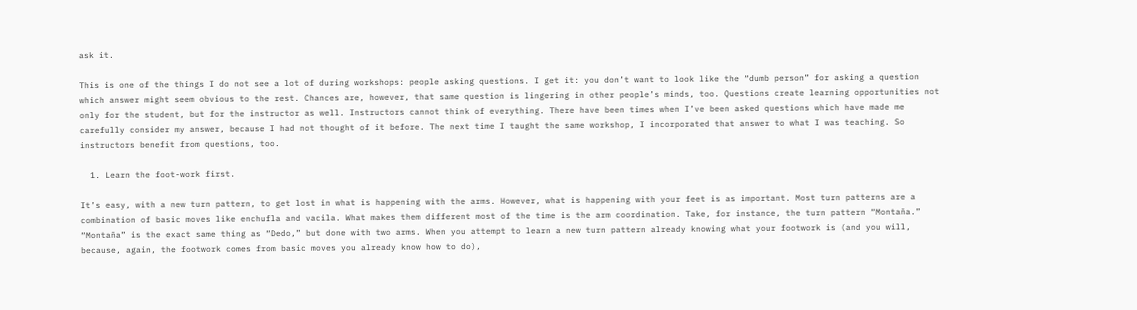ask it.

This is one of the things I do not see a lot of during workshops: people asking questions. I get it: you don’t want to look like the “dumb person” for asking a question which answer might seem obvious to the rest. Chances are, however, that same question is lingering in other people’s minds, too. Questions create learning opportunities not only for the student, but for the instructor as well. Instructors cannot think of everything. There have been times when I’ve been asked questions which have made me carefully consider my answer, because I had not thought of it before. The next time I taught the same workshop, I incorporated that answer to what I was teaching. So instructors benefit from questions, too.

  1. Learn the foot-work first.

It’s easy, with a new turn pattern, to get lost in what is happening with the arms. However, what is happening with your feet is as important. Most turn patterns are a combination of basic moves like enchufla and vacila. What makes them different most of the time is the arm coordination. Take, for instance, the turn pattern “Montaña.” “Montaña” is the exact same thing as “Dedo,” but done with two arms. When you attempt to learn a new turn pattern already knowing what your footwork is (and you will, because, again, the footwork comes from basic moves you already know how to do),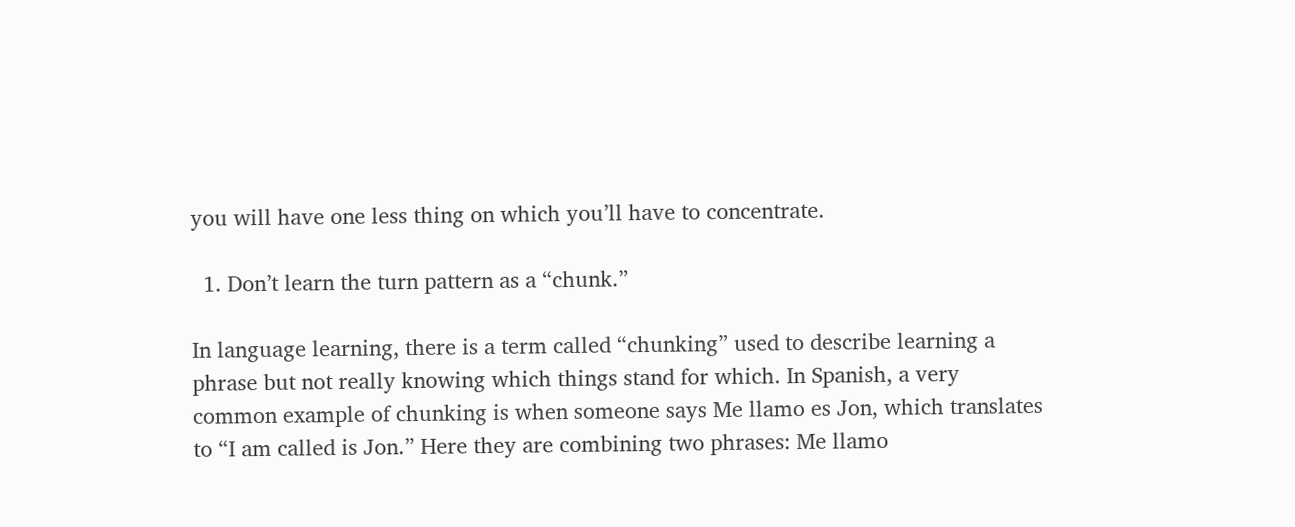you will have one less thing on which you’ll have to concentrate.

  1. Don’t learn the turn pattern as a “chunk.”

In language learning, there is a term called “chunking” used to describe learning a phrase but not really knowing which things stand for which. In Spanish, a very common example of chunking is when someone says Me llamo es Jon, which translates to “I am called is Jon.” Here they are combining two phrases: Me llamo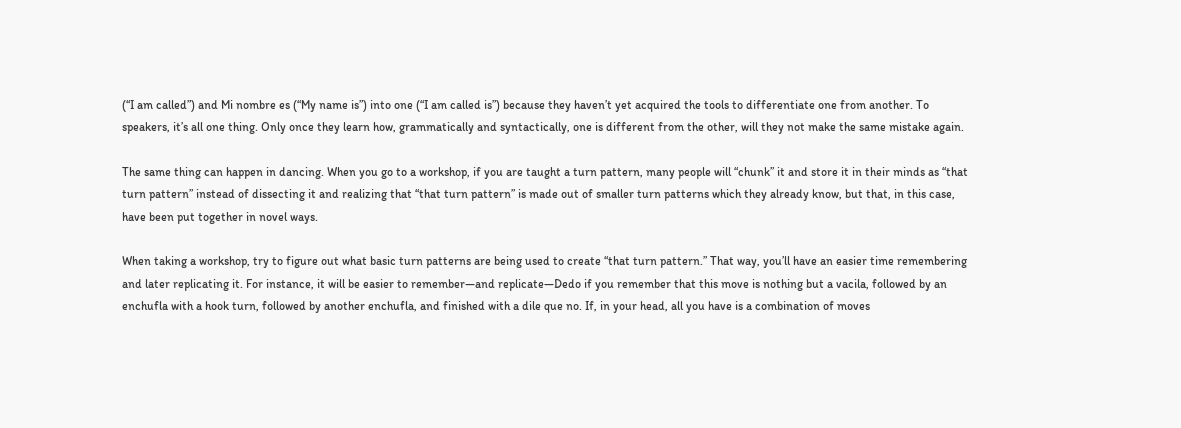(“I am called”) and Mi nombre es (“My name is”) into one (“I am called is”) because they haven’t yet acquired the tools to differentiate one from another. To speakers, it’s all one thing. Only once they learn how, grammatically and syntactically, one is different from the other, will they not make the same mistake again.

The same thing can happen in dancing. When you go to a workshop, if you are taught a turn pattern, many people will “chunk” it and store it in their minds as “that turn pattern” instead of dissecting it and realizing that “that turn pattern” is made out of smaller turn patterns which they already know, but that, in this case, have been put together in novel ways.

When taking a workshop, try to figure out what basic turn patterns are being used to create “that turn pattern.” That way, you’ll have an easier time remembering and later replicating it. For instance, it will be easier to remember—and replicate—Dedo if you remember that this move is nothing but a vacila, followed by an enchufla with a hook turn, followed by another enchufla, and finished with a dile que no. If, in your head, all you have is a combination of moves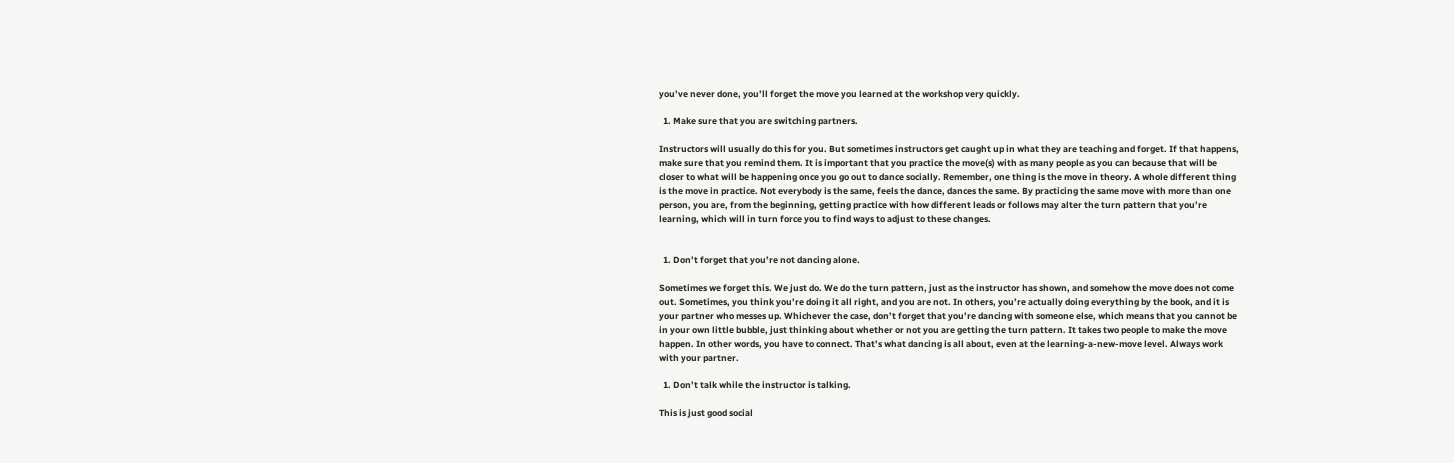you’ve never done, you’ll forget the move you learned at the workshop very quickly.

  1. Make sure that you are switching partners.

Instructors will usually do this for you. But sometimes instructors get caught up in what they are teaching and forget. If that happens, make sure that you remind them. It is important that you practice the move(s) with as many people as you can because that will be closer to what will be happening once you go out to dance socially. Remember, one thing is the move in theory. A whole different thing is the move in practice. Not everybody is the same, feels the dance, dances the same. By practicing the same move with more than one person, you are, from the beginning, getting practice with how different leads or follows may alter the turn pattern that you’re learning, which will in turn force you to find ways to adjust to these changes.


  1. Don’t forget that you’re not dancing alone.

Sometimes we forget this. We just do. We do the turn pattern, just as the instructor has shown, and somehow the move does not come out. Sometimes, you think you’re doing it all right, and you are not. In others, you’re actually doing everything by the book, and it is your partner who messes up. Whichever the case, don’t forget that you’re dancing with someone else, which means that you cannot be in your own little bubble, just thinking about whether or not you are getting the turn pattern. It takes two people to make the move happen. In other words, you have to connect. That’s what dancing is all about, even at the learning-a-new-move level. Always work with your partner.

  1. Don’t talk while the instructor is talking.

This is just good social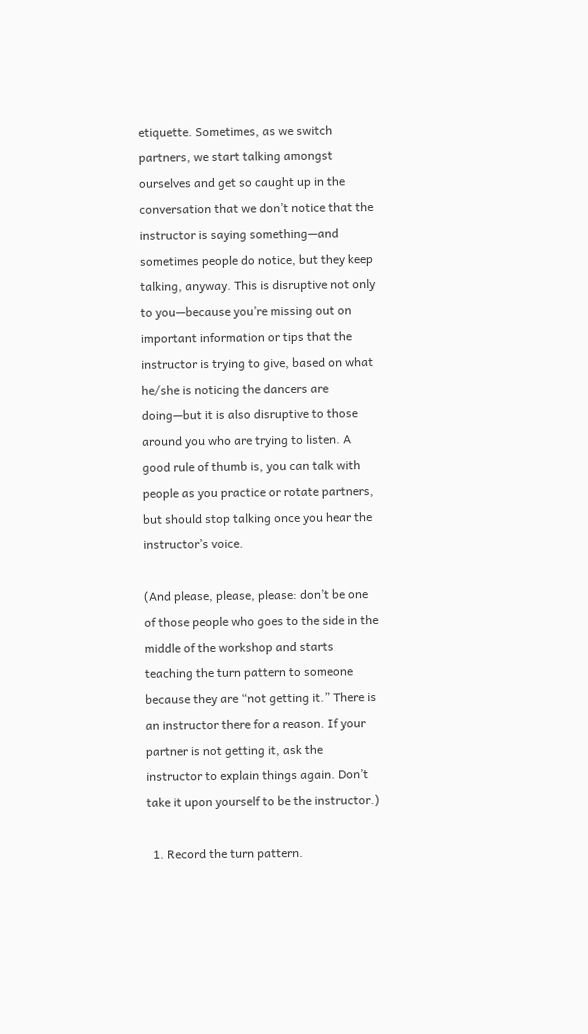etiquette. Sometimes, as we switch partners, we start talking amongst ourselves and get so caught up in the conversation that we don’t notice that the instructor is saying something—and sometimes people do notice, but they keep talking, anyway. This is disruptive not only to you—because you’re missing out on important information or tips that the instructor is trying to give, based on what he/she is noticing the dancers are doing—but it is also disruptive to those around you who are trying to listen. A good rule of thumb is, you can talk with people as you practice or rotate partners, but should stop talking once you hear the instructor’s voice.

(And please, please, please: don’t be one of those people who goes to the side in the middle of the workshop and starts teaching the turn pattern to someone because they are “not getting it.” There is an instructor there for a reason. If your partner is not getting it, ask the instructor to explain things again. Don’t take it upon yourself to be the instructor.)

  1. Record the turn pattern.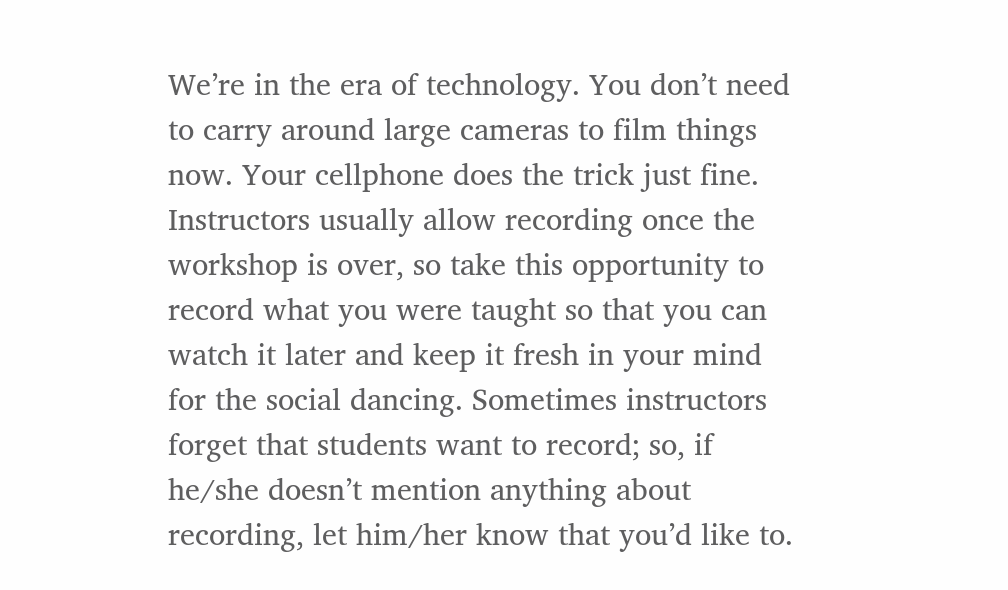We’re in the era of technology. You don’t need to carry around large cameras to film things now. Your cellphone does the trick just fine. Instructors usually allow recording once the workshop is over, so take this opportunity to record what you were taught so that you can watch it later and keep it fresh in your mind for the social dancing. Sometimes instructors forget that students want to record; so, if he/she doesn’t mention anything about recording, let him/her know that you’d like to.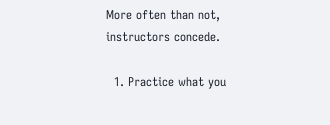More often than not, instructors concede.

  1. Practice what you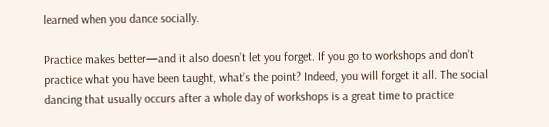learned when you dance socially.

Practice makes better—and it also doesn’t let you forget. If you go to workshops and don’t practice what you have been taught, what’s the point? Indeed, you will forget it all. The social dancing that usually occurs after a whole day of workshops is a great time to practice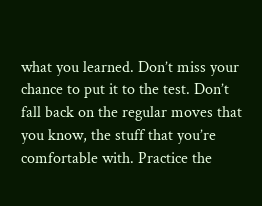what you learned. Don’t miss your chance to put it to the test. Don’t fall back on the regular moves that you know, the stuff that you’re comfortable with. Practice the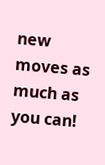new moves as much as you can!